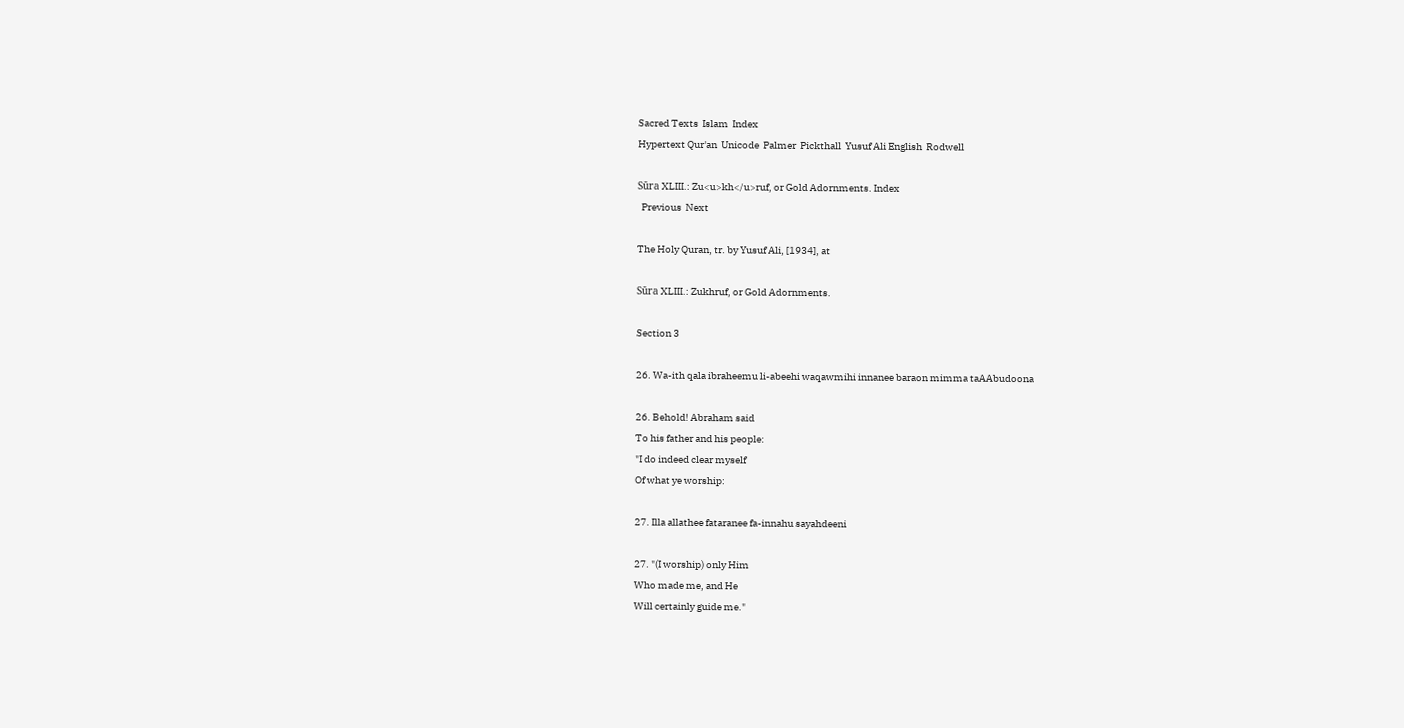Sacred Texts  Islam  Index
Hypertext Qur'an  Unicode  Palmer  Pickthall  Yusuf Ali English  Rodwell

Sūra XLIII.: Zu<u>kh</u>ruf, or Gold Adornments. Index
  Previous  Next

The Holy Quran, tr. by Yusuf Ali, [1934], at

Sūra XLIII.: Zukhruf, or Gold Adornments.

Section 3

26. Wa-ith qala ibraheemu li-abeehi waqawmihi innanee baraon mimma taAAbudoona

26. Behold! Abraham said
To his father and his people:
"I do indeed clear myself
Of what ye worship:

27. Illa allathee fataranee fa-innahu sayahdeeni

27. "(I worship) only Him
Who made me, and He
Will certainly guide me."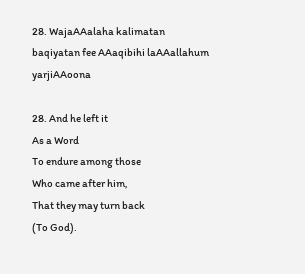28. WajaAAalaha kalimatan baqiyatan fee AAaqibihi laAAallahum yarjiAAoona

28. And he left it
As a Word
To endure among those
Who came after him,
That they may turn back
(To God).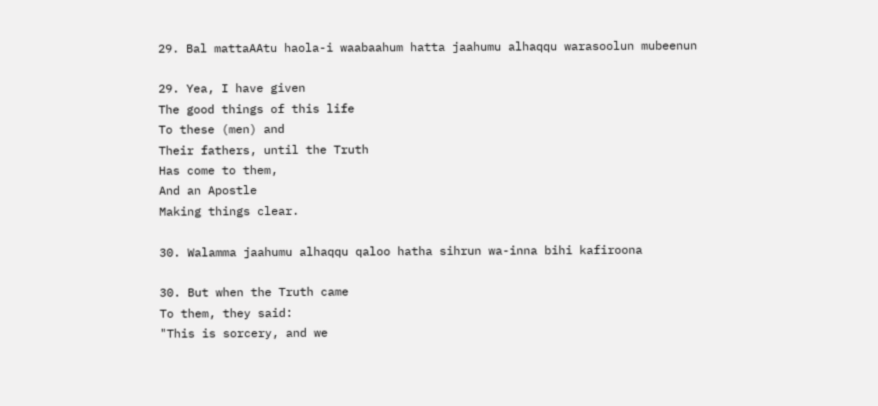29. Bal mattaAAtu haola-i waabaahum hatta jaahumu alhaqqu warasoolun mubeenun

29. Yea, I have given
The good things of this life
To these (men) and
Their fathers, until the Truth
Has come to them,
And an Apostle
Making things clear.

30. Walamma jaahumu alhaqqu qaloo hatha sihrun wa-inna bihi kafiroona

30. But when the Truth came
To them, they said:
"This is sorcery, and we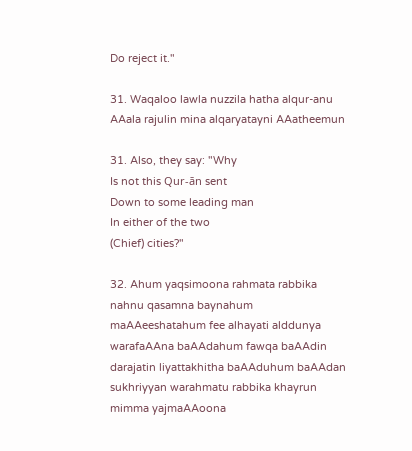Do reject it."

31. Waqaloo lawla nuzzila hatha alqur-anu AAala rajulin mina alqaryatayni AAatheemun

31. Also, they say: "Why
Is not this Qur-ān sent
Down to some leading man
In either of the two
(Chief) cities?"

32. Ahum yaqsimoona rahmata rabbika nahnu qasamna baynahum maAAeeshatahum fee alhayati alddunya warafaAAna baAAdahum fawqa baAAdin darajatin liyattakhitha baAAduhum baAAdan sukhriyyan warahmatu rabbika khayrun mimma yajmaAAoona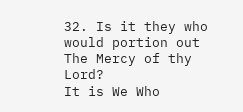32. Is it they who would portion out
The Mercy of thy Lord?
It is We Who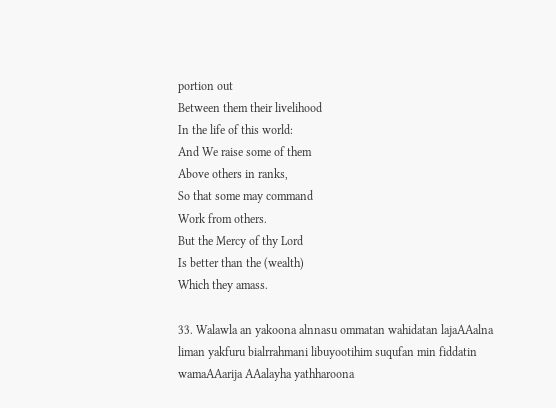portion out
Between them their livelihood
In the life of this world:
And We raise some of them
Above others in ranks,
So that some may command
Work from others.
But the Mercy of thy Lord
Is better than the (wealth)
Which they amass.

33. Walawla an yakoona alnnasu ommatan wahidatan lajaAAalna liman yakfuru bialrrahmani libuyootihim suqufan min fiddatin wamaAAarija AAalayha yathharoona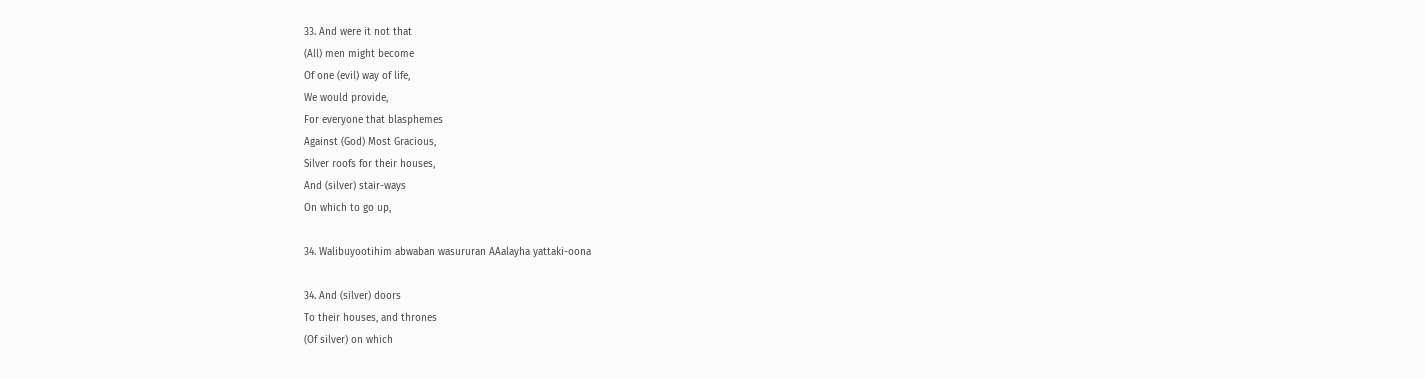33. And were it not that
(All) men might become
Of one (evil) way of life,
We would provide,
For everyone that blasphemes
Against (God) Most Gracious,
Silver roofs for their houses,
And (silver) stair-ways
On which to go up,

34. Walibuyootihim abwaban wasururan AAalayha yattaki-oona

34. And (silver) doors
To their houses, and thrones
(Of silver) on which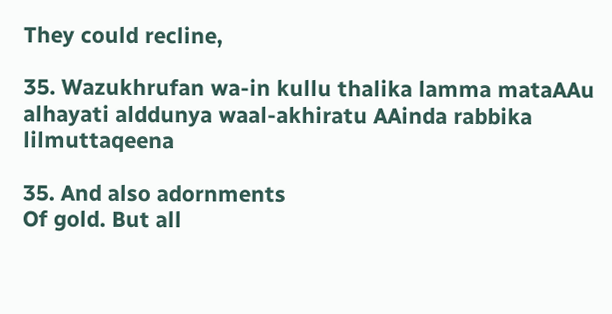They could recline,

35. Wazukhrufan wa-in kullu thalika lamma mataAAu alhayati alddunya waal-akhiratu AAinda rabbika lilmuttaqeena

35. And also adornments
Of gold. But all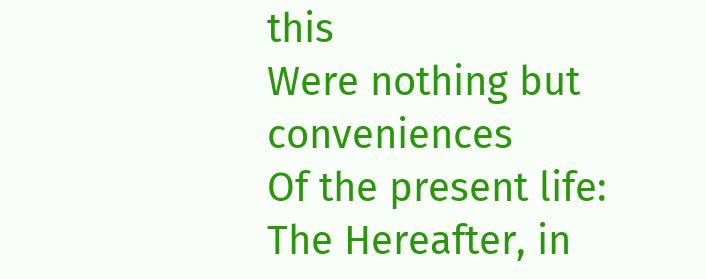this
Were nothing but conveniences
Of the present life:
The Hereafter, in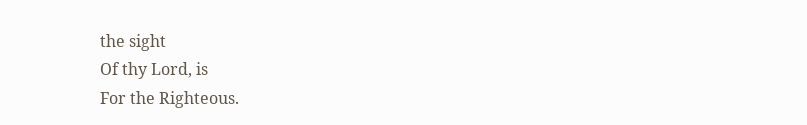the sight
Of thy Lord, is
For the Righteous.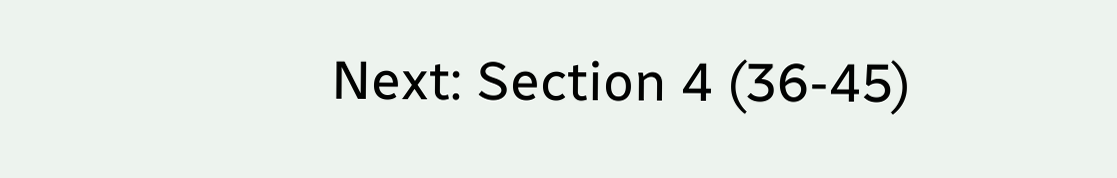Next: Section 4 (36-45)